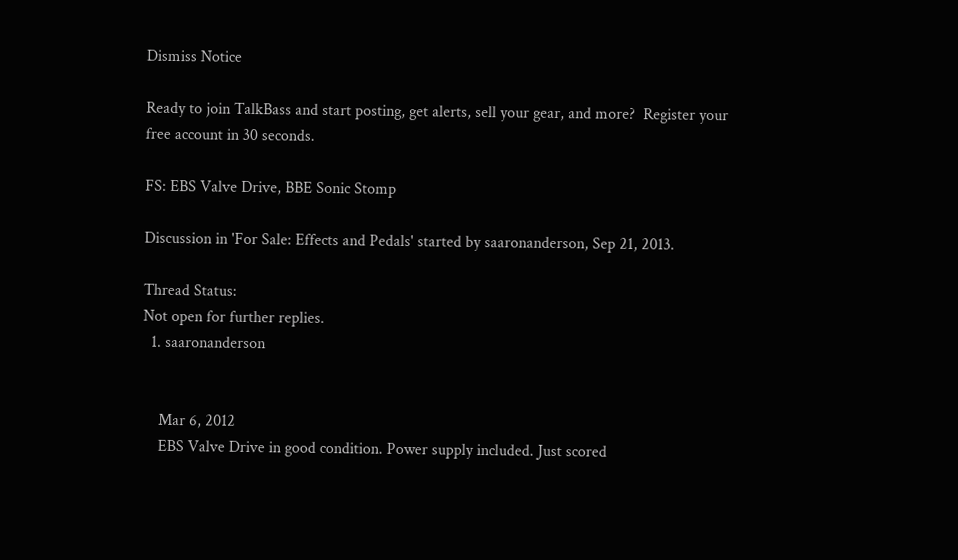Dismiss Notice

Ready to join TalkBass and start posting, get alerts, sell your gear, and more?  Register your free account in 30 seconds.

FS: EBS Valve Drive, BBE Sonic Stomp

Discussion in 'For Sale: Effects and Pedals' started by saaronanderson, Sep 21, 2013.

Thread Status:
Not open for further replies.
  1. saaronanderson


    Mar 6, 2012
    EBS Valve Drive in good condition. Power supply included. Just scored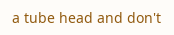a tube head and don't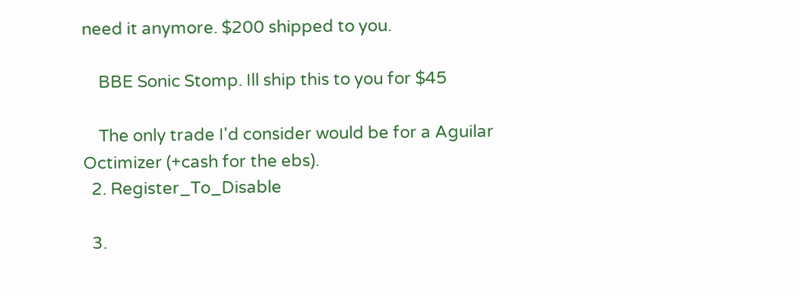need it anymore. $200 shipped to you.

    BBE Sonic Stomp. Ill ship this to you for $45

    The only trade I'd consider would be for a Aguilar Octimizer (+cash for the ebs).
  2. Register_To_Disable

  3.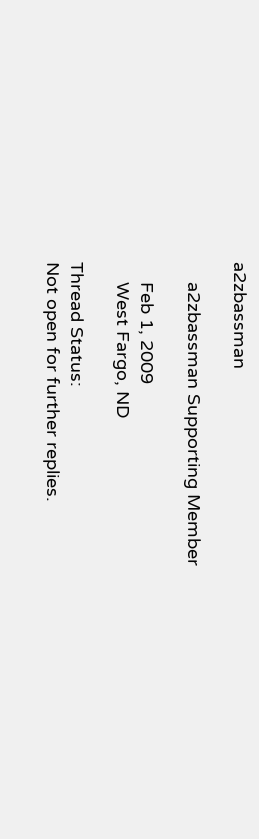a2zbassman

    a2zbassman Supporting Member

    Feb 1, 2009
    West Fargo, ND

Thread Status:
Not open for further replies.